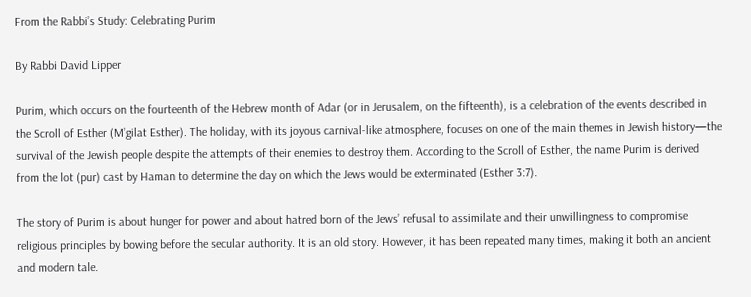From the Rabbi’s Study: Celebrating Purim

By Rabbi David Lipper

Purim, which occurs on the fourteenth of the Hebrew month of Adar (or in Jerusalem, on the fifteenth), is a celebration of the events described in the Scroll of Esther (M’gilat Esther). The holiday, with its joyous carnival-like atmosphere, focuses on one of the main themes in Jewish history—the survival of the Jewish people despite the attempts of their enemies to destroy them. According to the Scroll of Esther, the name Purim is derived from the lot (pur) cast by Haman to determine the day on which the Jews would be exterminated (Esther 3:7).

The story of Purim is about hunger for power and about hatred born of the Jews’ refusal to assimilate and their unwillingness to compromise religious principles by bowing before the secular authority. It is an old story. However, it has been repeated many times, making it both an ancient and modern tale.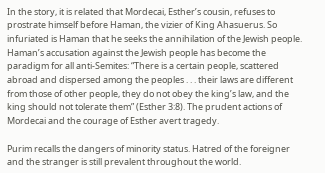In the story, it is related that Mordecai, Esther’s cousin, refuses to prostrate himself before Haman, the vizier of King Ahasuerus. So infuriated is Haman that he seeks the annihilation of the Jewish people. Haman’s accusation against the Jewish people has become the paradigm for all anti-Semites: “There is a certain people, scattered abroad and dispersed among the peoples . . . their laws are different from those of other people, they do not obey the king’s law, and the king should not tolerate them” (Esther 3:8). The prudent actions of Mordecai and the courage of Esther avert tragedy.

Purim recalls the dangers of minority status. Hatred of the foreigner and the stranger is still prevalent throughout the world.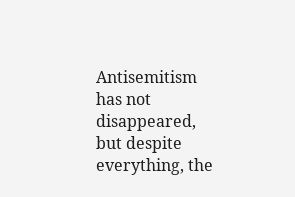Antisemitism has not disappeared, but despite everything, the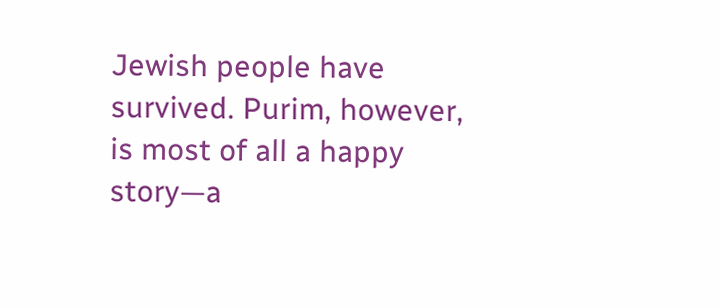Jewish people have survived. Purim, however, is most of all a happy story—a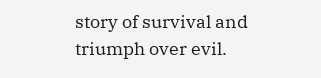story of survival and triumph over evil.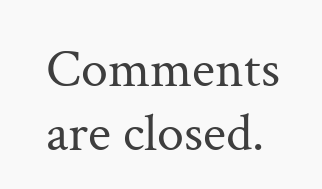Comments are closed.